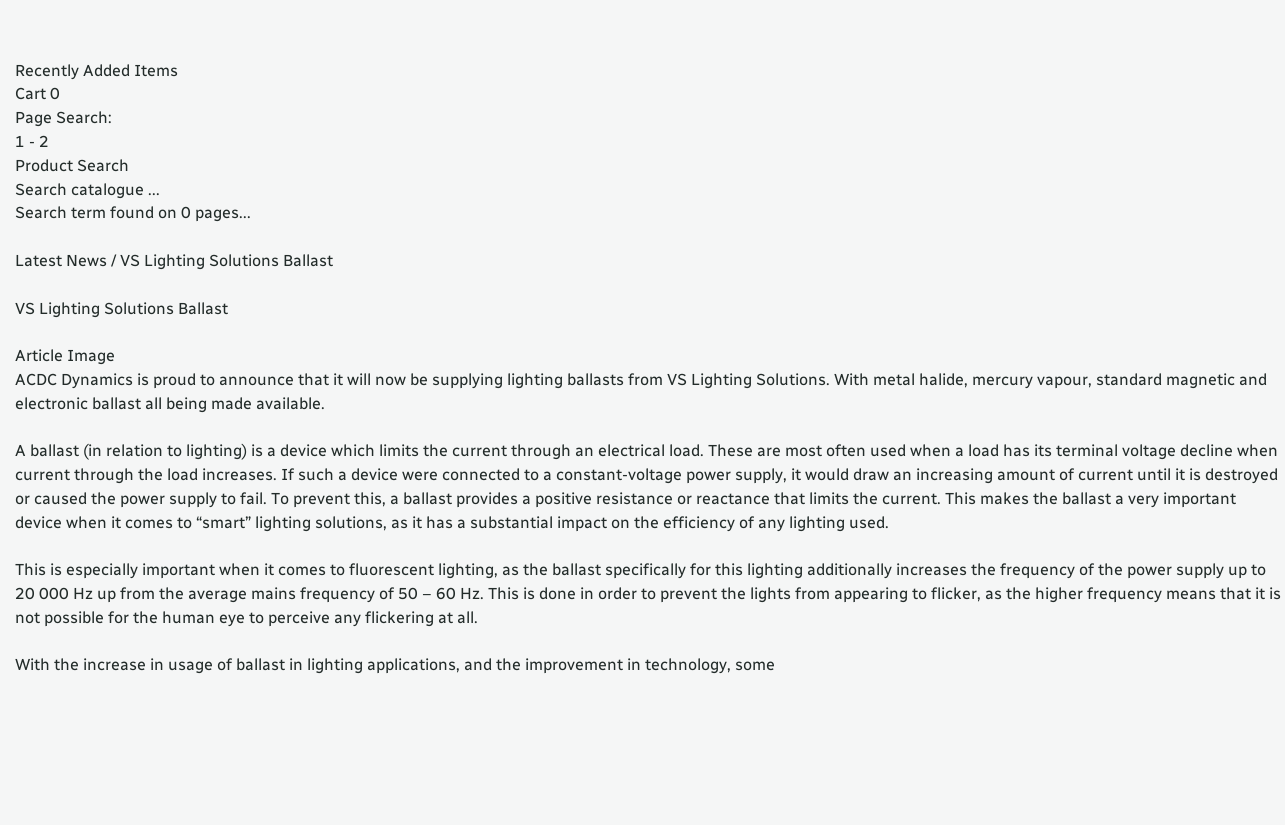Recently Added Items
Cart 0
Page Search:
1 - 2
Product Search
Search catalogue ...
Search term found on 0 pages...

Latest News / VS Lighting Solutions Ballast

VS Lighting Solutions Ballast

Article Image
ACDC Dynamics is proud to announce that it will now be supplying lighting ballasts from VS Lighting Solutions. With metal halide, mercury vapour, standard magnetic and electronic ballast all being made available.

A ballast (in relation to lighting) is a device which limits the current through an electrical load. These are most often used when a load has its terminal voltage decline when current through the load increases. If such a device were connected to a constant-voltage power supply, it would draw an increasing amount of current until it is destroyed or caused the power supply to fail. To prevent this, a ballast provides a positive resistance or reactance that limits the current. This makes the ballast a very important device when it comes to “smart” lighting solutions, as it has a substantial impact on the efficiency of any lighting used.

This is especially important when it comes to fluorescent lighting, as the ballast specifically for this lighting additionally increases the frequency of the power supply up to 20 000 Hz up from the average mains frequency of 50 – 60 Hz. This is done in order to prevent the lights from appearing to flicker, as the higher frequency means that it is not possible for the human eye to perceive any flickering at all.

With the increase in usage of ballast in lighting applications, and the improvement in technology, some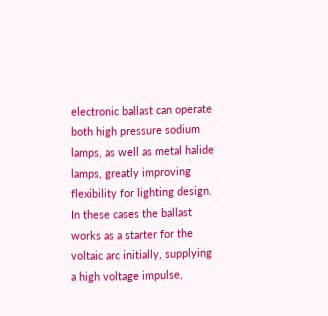electronic ballast can operate both high pressure sodium lamps, as well as metal halide lamps, greatly improving flexibility for lighting design. In these cases the ballast works as a starter for the voltaic arc initially, supplying a high voltage impulse,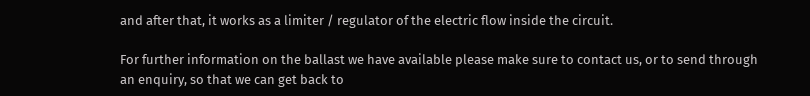and after that, it works as a limiter / regulator of the electric flow inside the circuit.

For further information on the ballast we have available please make sure to contact us, or to send through an enquiry, so that we can get back to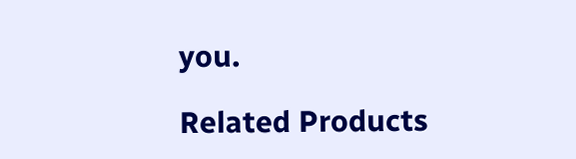you.

Related Products